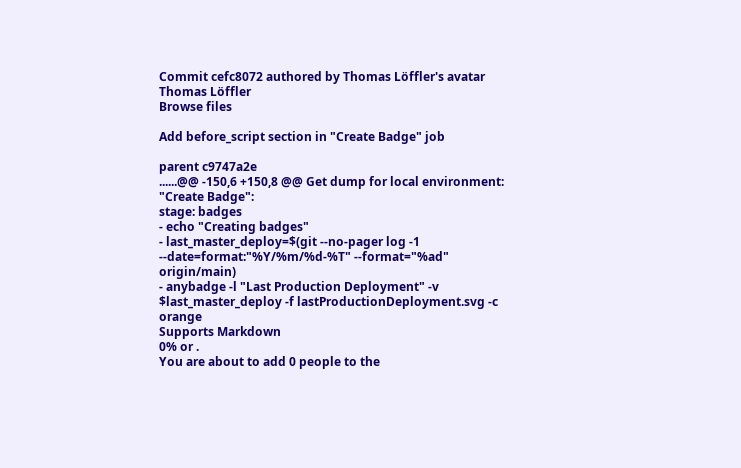Commit cefc8072 authored by Thomas Löffler's avatar Thomas Löffler
Browse files

Add before_script section in "Create Badge" job

parent c9747a2e
......@@ -150,6 +150,8 @@ Get dump for local environment:
"Create Badge":
stage: badges
- echo "Creating badges"
- last_master_deploy=$(git --no-pager log -1 --date=format:"%Y/%m/%d-%T" --format="%ad" origin/main)
- anybadge -l "Last Production Deployment" -v $last_master_deploy -f lastProductionDeployment.svg -c orange
Supports Markdown
0% or .
You are about to add 0 people to the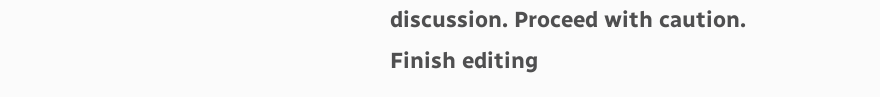discussion. Proceed with caution.
Finish editing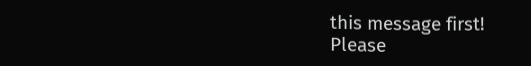this message first!
Please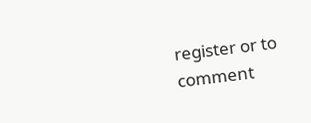register or to comment